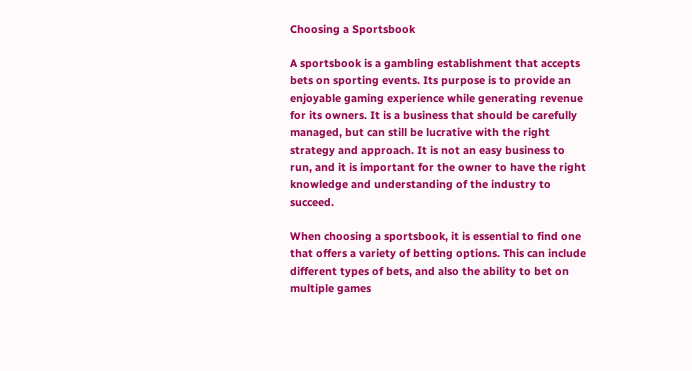Choosing a Sportsbook

A sportsbook is a gambling establishment that accepts bets on sporting events. Its purpose is to provide an enjoyable gaming experience while generating revenue for its owners. It is a business that should be carefully managed, but can still be lucrative with the right strategy and approach. It is not an easy business to run, and it is important for the owner to have the right knowledge and understanding of the industry to succeed.

When choosing a sportsbook, it is essential to find one that offers a variety of betting options. This can include different types of bets, and also the ability to bet on multiple games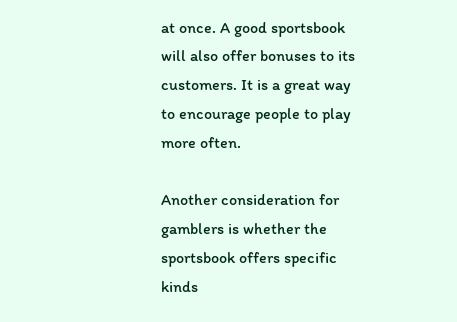at once. A good sportsbook will also offer bonuses to its customers. It is a great way to encourage people to play more often.

Another consideration for gamblers is whether the sportsbook offers specific kinds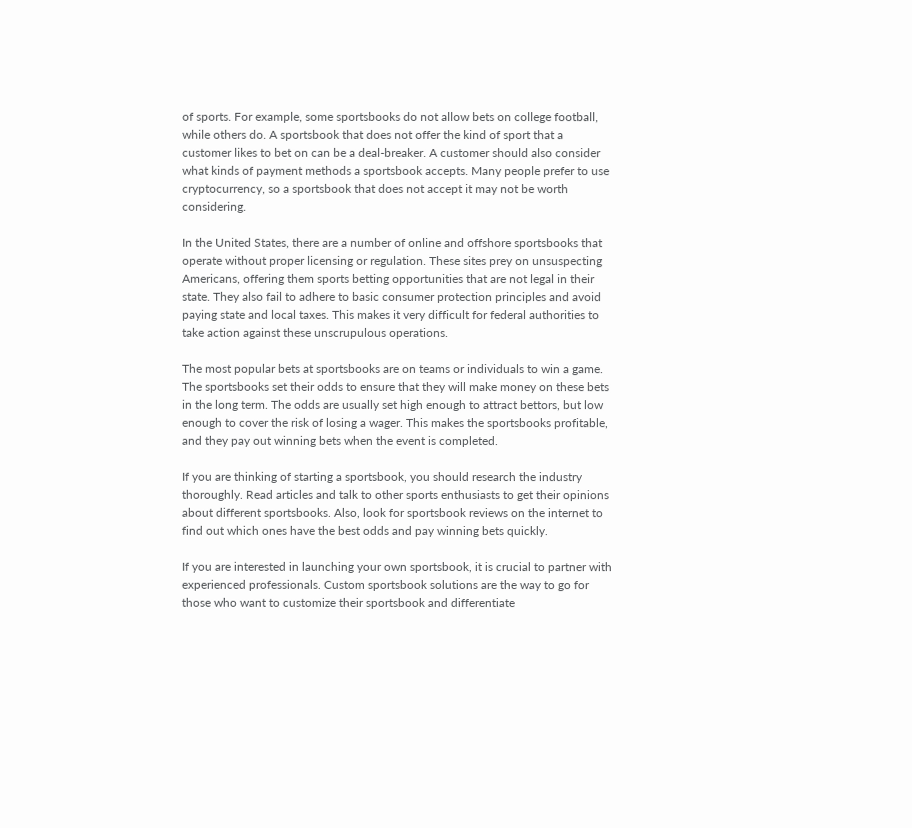of sports. For example, some sportsbooks do not allow bets on college football, while others do. A sportsbook that does not offer the kind of sport that a customer likes to bet on can be a deal-breaker. A customer should also consider what kinds of payment methods a sportsbook accepts. Many people prefer to use cryptocurrency, so a sportsbook that does not accept it may not be worth considering.

In the United States, there are a number of online and offshore sportsbooks that operate without proper licensing or regulation. These sites prey on unsuspecting Americans, offering them sports betting opportunities that are not legal in their state. They also fail to adhere to basic consumer protection principles and avoid paying state and local taxes. This makes it very difficult for federal authorities to take action against these unscrupulous operations.

The most popular bets at sportsbooks are on teams or individuals to win a game. The sportsbooks set their odds to ensure that they will make money on these bets in the long term. The odds are usually set high enough to attract bettors, but low enough to cover the risk of losing a wager. This makes the sportsbooks profitable, and they pay out winning bets when the event is completed.

If you are thinking of starting a sportsbook, you should research the industry thoroughly. Read articles and talk to other sports enthusiasts to get their opinions about different sportsbooks. Also, look for sportsbook reviews on the internet to find out which ones have the best odds and pay winning bets quickly.

If you are interested in launching your own sportsbook, it is crucial to partner with experienced professionals. Custom sportsbook solutions are the way to go for those who want to customize their sportsbook and differentiate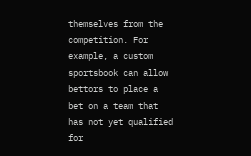themselves from the competition. For example, a custom sportsbook can allow bettors to place a bet on a team that has not yet qualified for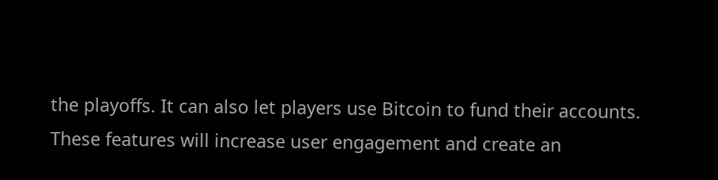the playoffs. It can also let players use Bitcoin to fund their accounts. These features will increase user engagement and create an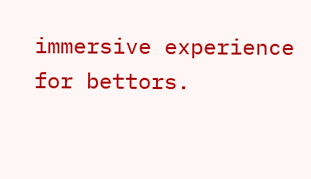immersive experience for bettors.